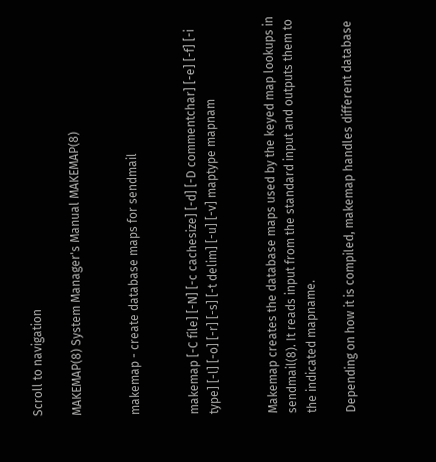Scroll to navigation

MAKEMAP(8) System Manager's Manual MAKEMAP(8)


makemap - create database maps for sendmail


makemap [-C file] [-N] [-c cachesize] [-d] [-D commentchar] [-e] [-f] [-i type] [-l] [-o] [-r] [-s] [-t delim] [-u] [-v] maptype mapnam


Makemap creates the database maps used by the keyed map lookups in sendmail(8). It reads input from the standard input and outputs them to the indicated mapname.

Depending on how it is compiled, makemap handles different database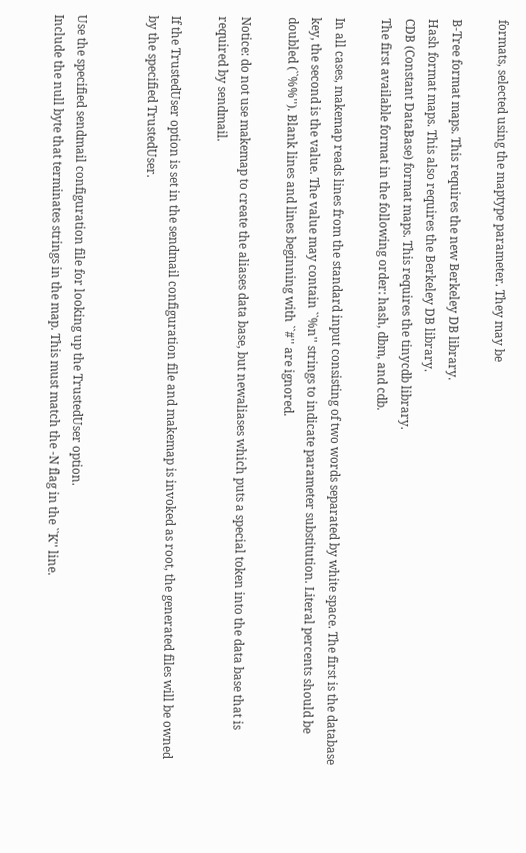formats, selected using the maptype parameter. They may be

B-Tree format maps. This requires the new Berkeley DB library.
Hash format maps. This also requires the Berkeley DB library.
CDB (Constant DataBase) format maps. This requires the tinycdb library.
The first available format in the following order: hash, dbm, and cdb.

In all cases, makemap reads lines from the standard input consisting of two words separated by white space. The first is the database key, the second is the value. The value may contain ``%n'' strings to indicate parameter substitution. Literal percents should be doubled (``%%''). Blank lines and lines beginning with ``#'' are ignored.

Notice: do not use makemap to create the aliases data base, but newaliases which puts a special token into the data base that is required by sendmail.

If the TrustedUser option is set in the sendmail configuration file and makemap is invoked as root, the generated files will be owned by the specified TrustedUser.


Use the specified sendmail configuration file for looking up the TrustedUser option.
Include the null byte that terminates strings in the map. This must match the -N flag in the ``K'' line.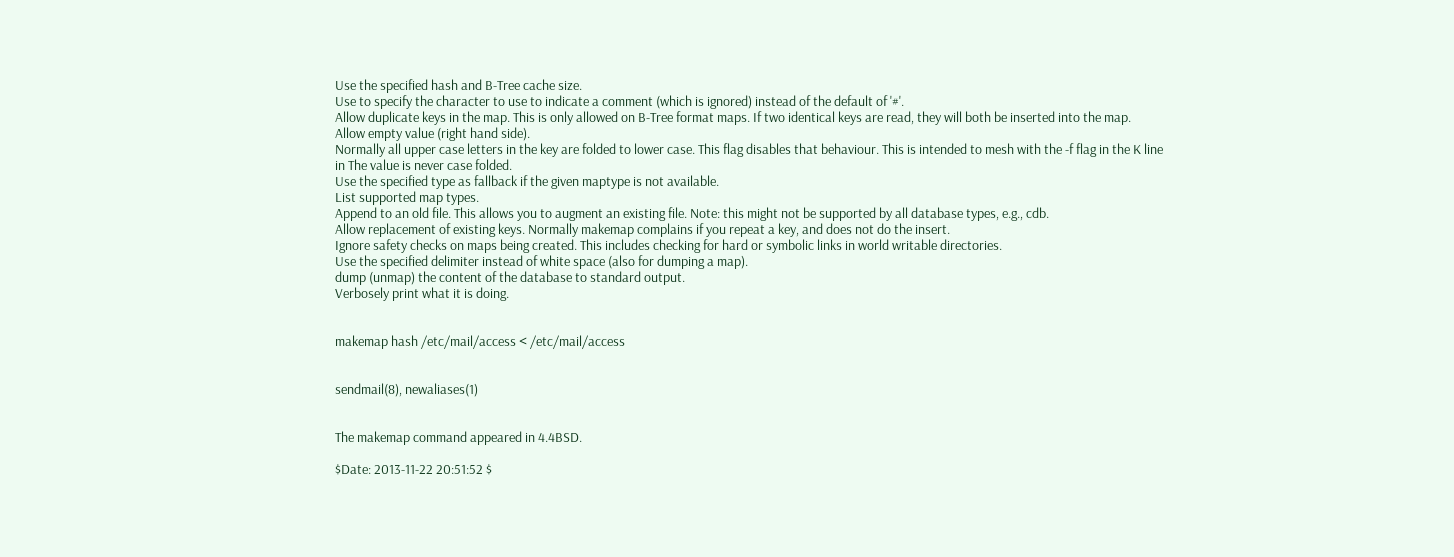Use the specified hash and B-Tree cache size.
Use to specify the character to use to indicate a comment (which is ignored) instead of the default of '#'.
Allow duplicate keys in the map. This is only allowed on B-Tree format maps. If two identical keys are read, they will both be inserted into the map.
Allow empty value (right hand side).
Normally all upper case letters in the key are folded to lower case. This flag disables that behaviour. This is intended to mesh with the -f flag in the K line in The value is never case folded.
Use the specified type as fallback if the given maptype is not available.
List supported map types.
Append to an old file. This allows you to augment an existing file. Note: this might not be supported by all database types, e.g., cdb.
Allow replacement of existing keys. Normally makemap complains if you repeat a key, and does not do the insert.
Ignore safety checks on maps being created. This includes checking for hard or symbolic links in world writable directories.
Use the specified delimiter instead of white space (also for dumping a map).
dump (unmap) the content of the database to standard output.
Verbosely print what it is doing.


makemap hash /etc/mail/access < /etc/mail/access


sendmail(8), newaliases(1)


The makemap command appeared in 4.4BSD.

$Date: 2013-11-22 20:51:52 $